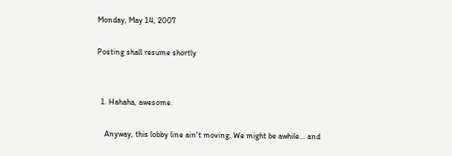Monday, May 14, 2007

Posting shall resume shortly


  1. Hahaha, awesome.

    Anyway, this lobby line ain't moving. We might be awhile... and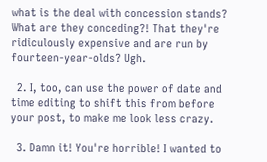what is the deal with concession stands? What are they conceding?! That they're ridiculously expensive and are run by fourteen-year-olds? Ugh.

  2. I, too, can use the power of date and time editing to shift this from before your post, to make me look less crazy.

  3. Damn it! You're horrible! I wanted to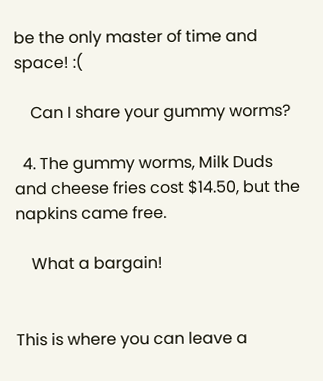be the only master of time and space! :(

    Can I share your gummy worms?

  4. The gummy worms, Milk Duds and cheese fries cost $14.50, but the napkins came free.

    What a bargain!


This is where you can leave a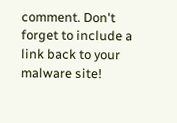comment. Don't forget to include a link back to your malware site!